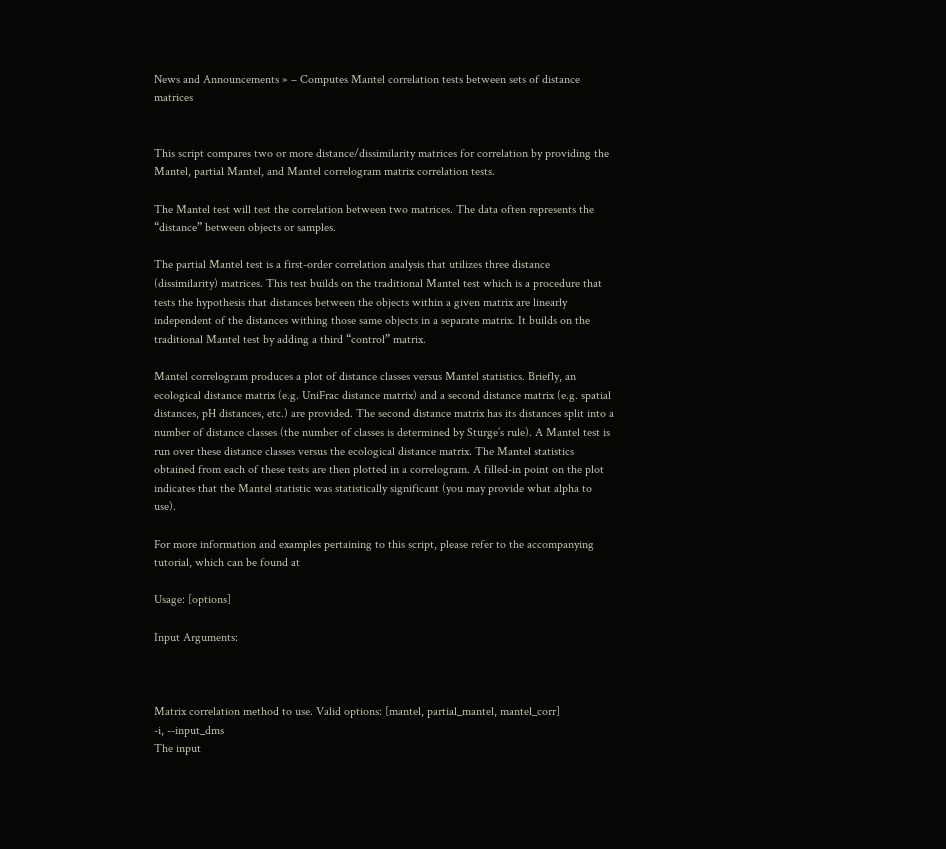News and Announcements » – Computes Mantel correlation tests between sets of distance matrices


This script compares two or more distance/dissimilarity matrices for correlation by providing the Mantel, partial Mantel, and Mantel correlogram matrix correlation tests.

The Mantel test will test the correlation between two matrices. The data often represents the “distance” between objects or samples.

The partial Mantel test is a first-order correlation analysis that utilizes three distance (dissimilarity) matrices. This test builds on the traditional Mantel test which is a procedure that tests the hypothesis that distances between the objects within a given matrix are linearly independent of the distances withing those same objects in a separate matrix. It builds on the traditional Mantel test by adding a third “control” matrix.

Mantel correlogram produces a plot of distance classes versus Mantel statistics. Briefly, an ecological distance matrix (e.g. UniFrac distance matrix) and a second distance matrix (e.g. spatial distances, pH distances, etc.) are provided. The second distance matrix has its distances split into a number of distance classes (the number of classes is determined by Sturge’s rule). A Mantel test is run over these distance classes versus the ecological distance matrix. The Mantel statistics obtained from each of these tests are then plotted in a correlogram. A filled-in point on the plot indicates that the Mantel statistic was statistically significant (you may provide what alpha to use).

For more information and examples pertaining to this script, please refer to the accompanying tutorial, which can be found at

Usage: [options]

Input Arguments:



Matrix correlation method to use. Valid options: [mantel, partial_mantel, mantel_corr]
-i, --input_dms
The input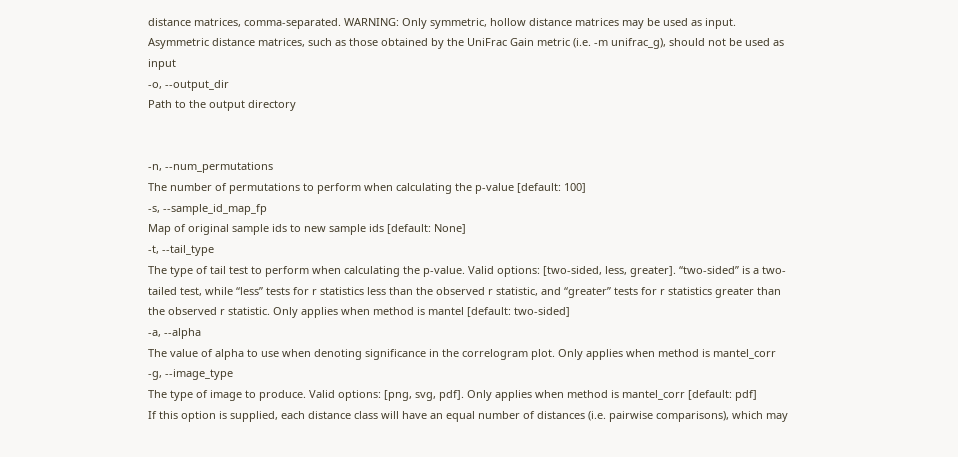distance matrices, comma-separated. WARNING: Only symmetric, hollow distance matrices may be used as input. Asymmetric distance matrices, such as those obtained by the UniFrac Gain metric (i.e. -m unifrac_g), should not be used as input
-o, --output_dir
Path to the output directory


-n, --num_permutations
The number of permutations to perform when calculating the p-value [default: 100]
-s, --sample_id_map_fp
Map of original sample ids to new sample ids [default: None]
-t, --tail_type
The type of tail test to perform when calculating the p-value. Valid options: [two-sided, less, greater]. “two-sided” is a two-tailed test, while “less” tests for r statistics less than the observed r statistic, and “greater” tests for r statistics greater than the observed r statistic. Only applies when method is mantel [default: two-sided]
-a, --alpha
The value of alpha to use when denoting significance in the correlogram plot. Only applies when method is mantel_corr
-g, --image_type
The type of image to produce. Valid options: [png, svg, pdf]. Only applies when method is mantel_corr [default: pdf]
If this option is supplied, each distance class will have an equal number of distances (i.e. pairwise comparisons), which may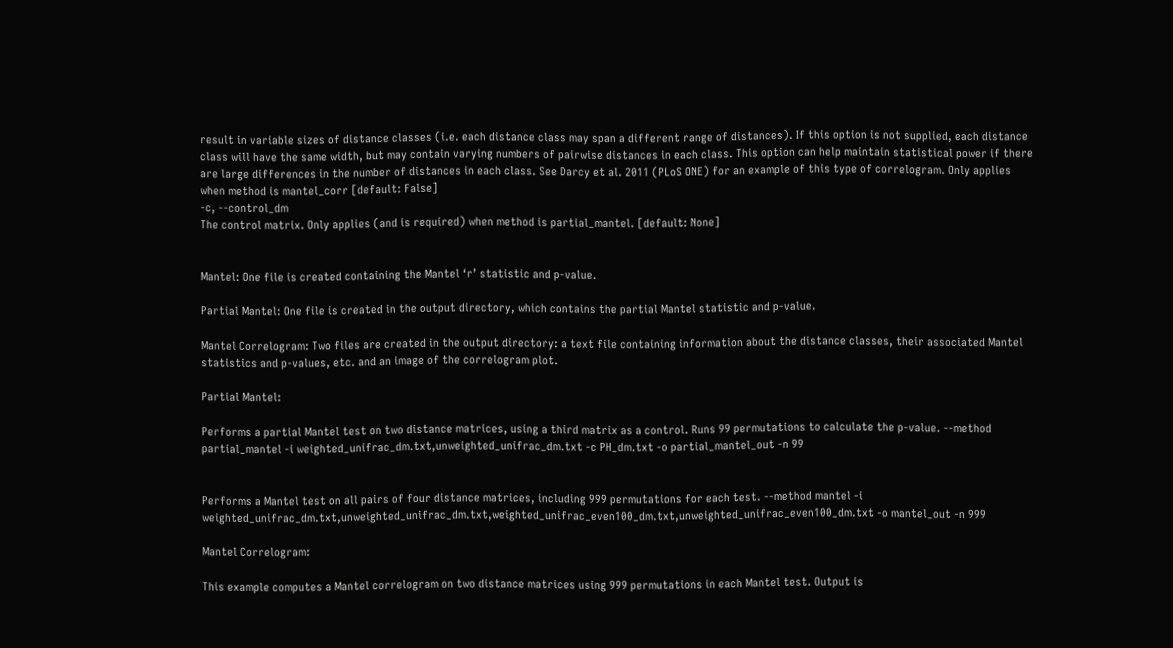result in variable sizes of distance classes (i.e. each distance class may span a different range of distances). If this option is not supplied, each distance class will have the same width, but may contain varying numbers of pairwise distances in each class. This option can help maintain statistical power if there are large differences in the number of distances in each class. See Darcy et al. 2011 (PLoS ONE) for an example of this type of correlogram. Only applies when method is mantel_corr [default: False]
-c, --control_dm
The control matrix. Only applies (and is required) when method is partial_mantel. [default: None]


Mantel: One file is created containing the Mantel ‘r’ statistic and p-value.

Partial Mantel: One file is created in the output directory, which contains the partial Mantel statistic and p-value.

Mantel Correlogram: Two files are created in the output directory: a text file containing information about the distance classes, their associated Mantel statistics and p-values, etc. and an image of the correlogram plot.

Partial Mantel:

Performs a partial Mantel test on two distance matrices, using a third matrix as a control. Runs 99 permutations to calculate the p-value. --method partial_mantel -i weighted_unifrac_dm.txt,unweighted_unifrac_dm.txt -c PH_dm.txt -o partial_mantel_out -n 99


Performs a Mantel test on all pairs of four distance matrices, including 999 permutations for each test. --method mantel -i weighted_unifrac_dm.txt,unweighted_unifrac_dm.txt,weighted_unifrac_even100_dm.txt,unweighted_unifrac_even100_dm.txt -o mantel_out -n 999

Mantel Correlogram:

This example computes a Mantel correlogram on two distance matrices using 999 permutations in each Mantel test. Output is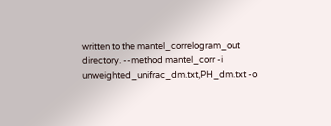written to the mantel_correlogram_out directory. --method mantel_corr -i unweighted_unifrac_dm.txt,PH_dm.txt -o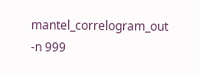mantel_correlogram_out -n 999